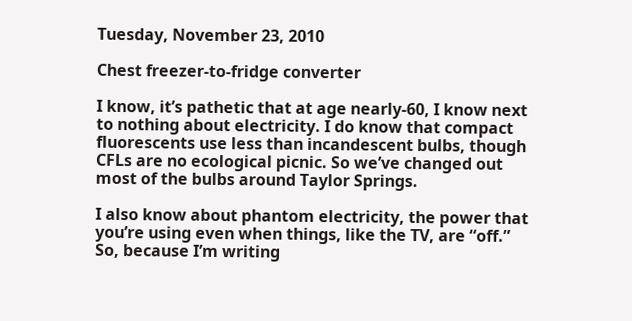Tuesday, November 23, 2010

Chest freezer-to-fridge converter

I know, it’s pathetic that at age nearly-60, I know next to nothing about electricity. I do know that compact fluorescents use less than incandescent bulbs, though CFLs are no ecological picnic. So we’ve changed out most of the bulbs around Taylor Springs.

I also know about phantom electricity, the power that you’re using even when things, like the TV, are “off.” So, because I’m writing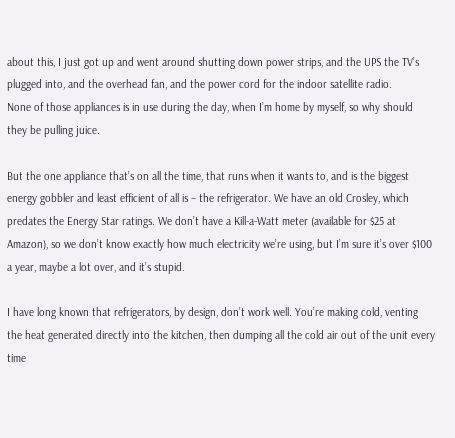about this, I just got up and went around shutting down power strips, and the UPS the TV’s plugged into, and the overhead fan, and the power cord for the indoor satellite radio.
None of those appliances is in use during the day, when I’m home by myself, so why should they be pulling juice.

But the one appliance that’s on all the time, that runs when it wants to, and is the biggest energy gobbler and least efficient of all is – the refrigerator. We have an old Crosley, which predates the Energy Star ratings. We don’t have a Kill-a-Watt meter (available for $25 at Amazon), so we don’t know exactly how much electricity we’re using, but I’m sure it’s over $100 a year, maybe a lot over, and it’s stupid.

I have long known that refrigerators, by design, don’t work well. You’re making cold, venting the heat generated directly into the kitchen, then dumping all the cold air out of the unit every time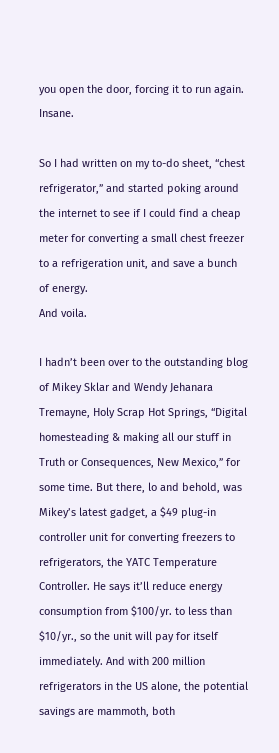you open the door, forcing it to run again. Insane.

So I had written on my to-do sheet, “chest refrigerator,” and started poking around the internet to see if I could find a cheap meter for converting a small chest freezer to a refrigeration unit, and save a bunch of energy.
And voila.

I hadn’t been over to the outstanding blog of Mikey Sklar and Wendy Jehanara Tremayne, Holy Scrap Hot Springs, “Digital homesteading & making all our stuff in Truth or Consequences, New Mexico,” for some time. But there, lo and behold, was Mikey’s latest gadget, a $49 plug-in controller unit for converting freezers to refrigerators, the YATC Temperature Controller. He says it’ll reduce energy consumption from $100/yr. to less than $10/yr., so the unit will pay for itself immediately. And with 200 million refrigerators in the US alone, the potential savings are mammoth, both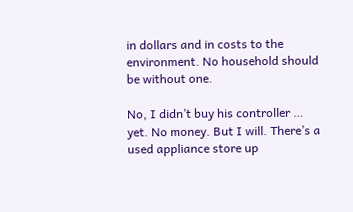in dollars and in costs to the environment. No household should be without one.

No, I didn’t buy his controller … yet. No money. But I will. There’s a used appliance store up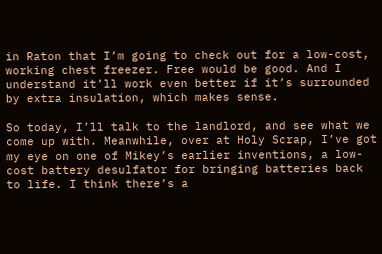in Raton that I’m going to check out for a low-cost, working chest freezer. Free would be good. And I understand it’ll work even better if it’s surrounded by extra insulation, which makes sense.

So today, I’ll talk to the landlord, and see what we come up with. Meanwhile, over at Holy Scrap, I’ve got my eye on one of Mikey’s earlier inventions, a low-cost battery desulfator for bringing batteries back to life. I think there’s a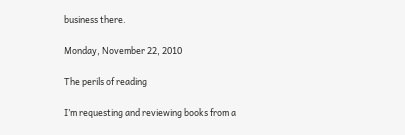business there.

Monday, November 22, 2010

The perils of reading

I’m requesting and reviewing books from a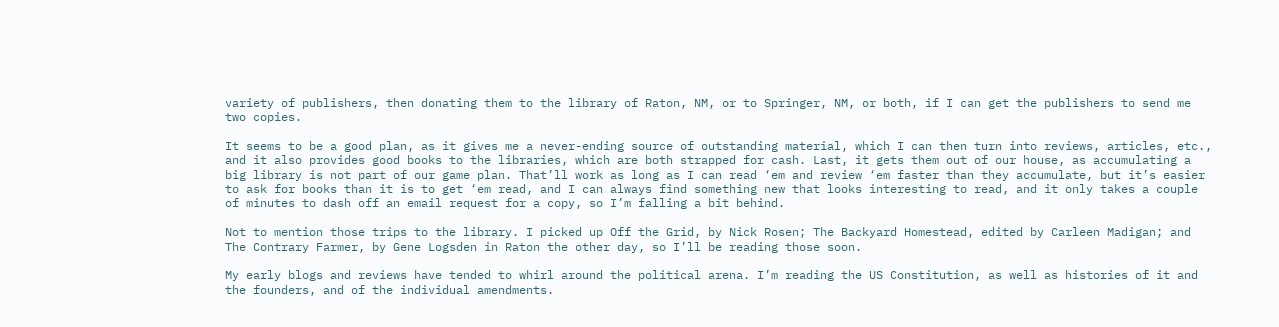variety of publishers, then donating them to the library of Raton, NM, or to Springer, NM, or both, if I can get the publishers to send me two copies.

It seems to be a good plan, as it gives me a never-ending source of outstanding material, which I can then turn into reviews, articles, etc., and it also provides good books to the libraries, which are both strapped for cash. Last, it gets them out of our house, as accumulating a big library is not part of our game plan. That’ll work as long as I can read ‘em and review ‘em faster than they accumulate, but it’s easier to ask for books than it is to get ‘em read, and I can always find something new that looks interesting to read, and it only takes a couple of minutes to dash off an email request for a copy, so I’m falling a bit behind.

Not to mention those trips to the library. I picked up Off the Grid, by Nick Rosen; The Backyard Homestead, edited by Carleen Madigan; and The Contrary Farmer, by Gene Logsden in Raton the other day, so I’ll be reading those soon.

My early blogs and reviews have tended to whirl around the political arena. I’m reading the US Constitution, as well as histories of it and the founders, and of the individual amendments.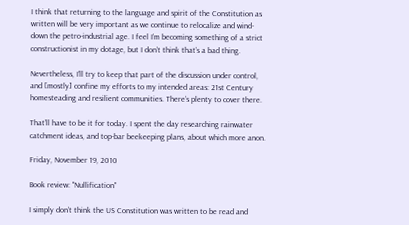I think that returning to the language and spirit of the Constitution as written will be very important as we continue to relocalize and wind-down the petro-industrial age. I feel I’m becoming something of a strict constructionist in my dotage, but I don’t think that’s a bad thing.

Nevertheless, I’ll try to keep that part of the discussion under control, and [mostly] confine my efforts to my intended areas: 21st Century homesteading and resilient communities. There’s plenty to cover there.

That’ll have to be it for today. I spent the day researching rainwater catchment ideas, and top-bar beekeeping plans, about which more anon.

Friday, November 19, 2010

Book review: "Nullification"

I simply don’t think the US Constitution was written to be read and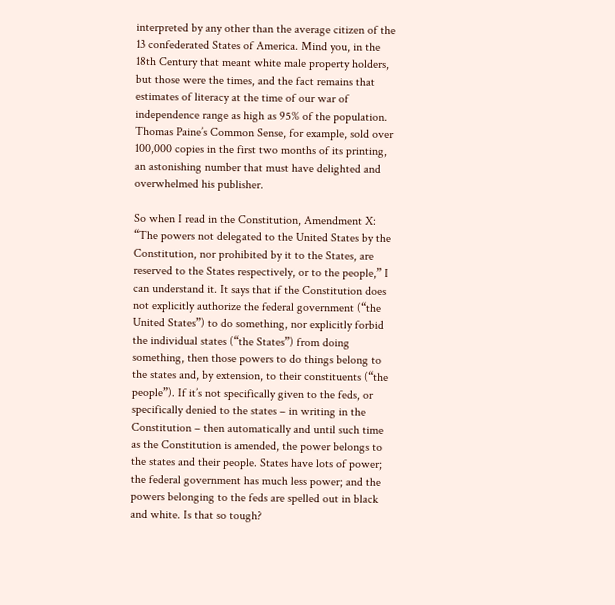interpreted by any other than the average citizen of the 13 confederated States of America. Mind you, in the 18th Century that meant white male property holders, but those were the times, and the fact remains that estimates of literacy at the time of our war of independence range as high as 95% of the population. Thomas Paine’s Common Sense, for example, sold over 100,000 copies in the first two months of its printing, an astonishing number that must have delighted and overwhelmed his publisher.

So when I read in the Constitution, Amendment X: “The powers not delegated to the United States by the Constitution, nor prohibited by it to the States, are reserved to the States respectively, or to the people,” I can understand it. It says that if the Constitution does not explicitly authorize the federal government (“the United States”) to do something, nor explicitly forbid the individual states (“the States”) from doing something, then those powers to do things belong to the states and, by extension, to their constituents (“the people”). If it’s not specifically given to the feds, or specifically denied to the states – in writing in the Constitution – then automatically and until such time as the Constitution is amended, the power belongs to the states and their people. States have lots of power; the federal government has much less power; and the powers belonging to the feds are spelled out in black and white. Is that so tough?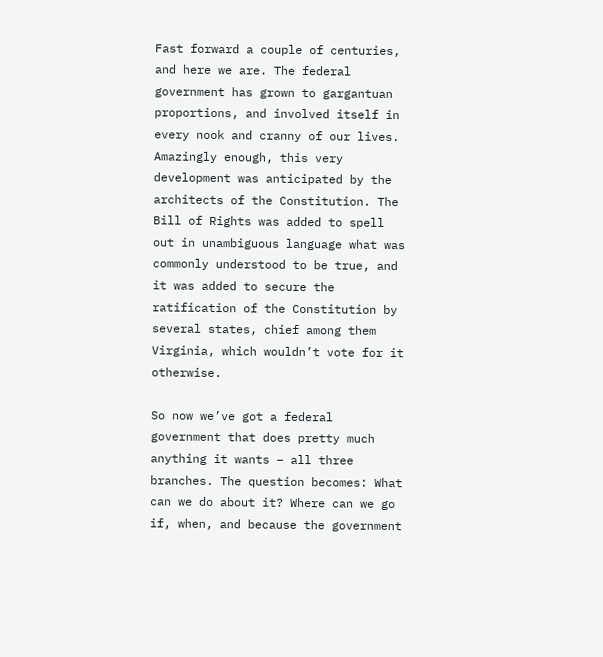Fast forward a couple of centuries, and here we are. The federal government has grown to gargantuan proportions, and involved itself in every nook and cranny of our lives. Amazingly enough, this very development was anticipated by the architects of the Constitution. The Bill of Rights was added to spell out in unambiguous language what was commonly understood to be true, and it was added to secure the ratification of the Constitution by several states, chief among them Virginia, which wouldn’t vote for it otherwise.

So now we’ve got a federal government that does pretty much anything it wants – all three branches. The question becomes: What can we do about it? Where can we go if, when, and because the government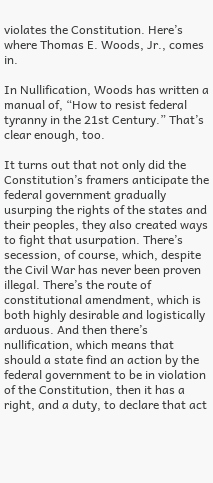violates the Constitution. Here’s where Thomas E. Woods, Jr., comes in.

In Nullification, Woods has written a manual of, “How to resist federal tyranny in the 21st Century.” That’s clear enough, too.

It turns out that not only did the Constitution’s framers anticipate the federal government gradually usurping the rights of the states and their peoples, they also created ways to fight that usurpation. There’s secession, of course, which, despite the Civil War has never been proven illegal. There’s the route of constitutional amendment, which is both highly desirable and logistically arduous. And then there’s nullification, which means that should a state find an action by the federal government to be in violation of the Constitution, then it has a right, and a duty, to declare that act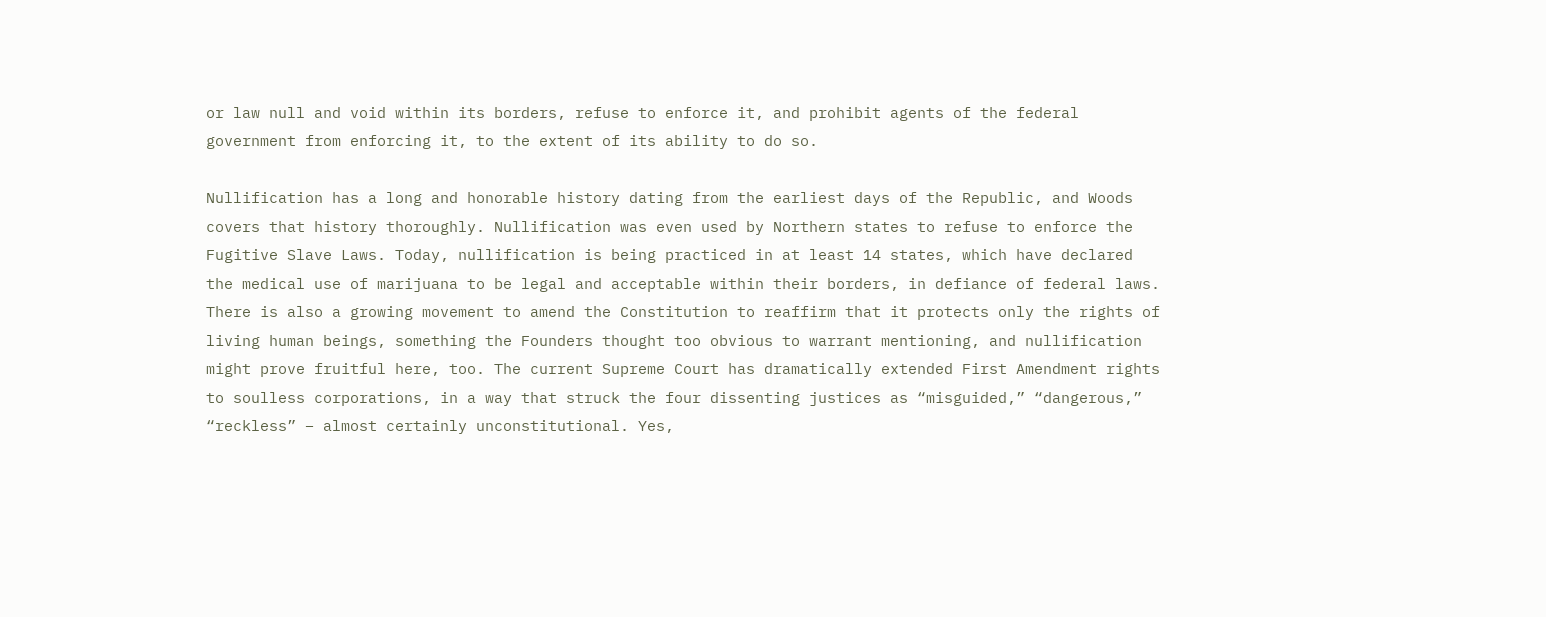or law null and void within its borders, refuse to enforce it, and prohibit agents of the federal government from enforcing it, to the extent of its ability to do so.

Nullification has a long and honorable history dating from the earliest days of the Republic, and Woods covers that history thoroughly. Nullification was even used by Northern states to refuse to enforce the Fugitive Slave Laws. Today, nullification is being practiced in at least 14 states, which have declared the medical use of marijuana to be legal and acceptable within their borders, in defiance of federal laws. There is also a growing movement to amend the Constitution to reaffirm that it protects only the rights of living human beings, something the Founders thought too obvious to warrant mentioning, and nullification might prove fruitful here, too. The current Supreme Court has dramatically extended First Amendment rights to soulless corporations, in a way that struck the four dissenting justices as “misguided,” “dangerous,” “reckless” – almost certainly unconstitutional. Yes,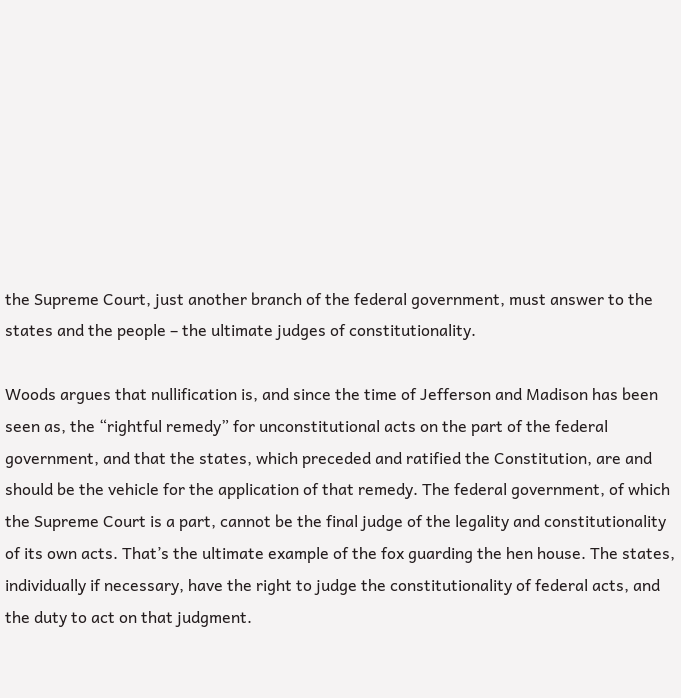the Supreme Court, just another branch of the federal government, must answer to the states and the people – the ultimate judges of constitutionality.

Woods argues that nullification is, and since the time of Jefferson and Madison has been seen as, the “rightful remedy” for unconstitutional acts on the part of the federal government, and that the states, which preceded and ratified the Constitution, are and should be the vehicle for the application of that remedy. The federal government, of which the Supreme Court is a part, cannot be the final judge of the legality and constitutionality of its own acts. That’s the ultimate example of the fox guarding the hen house. The states, individually if necessary, have the right to judge the constitutionality of federal acts, and the duty to act on that judgment.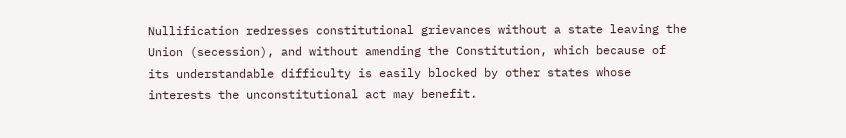Nullification redresses constitutional grievances without a state leaving the Union (secession), and without amending the Constitution, which because of its understandable difficulty is easily blocked by other states whose interests the unconstitutional act may benefit.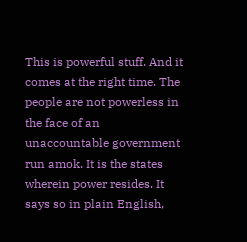This is powerful stuff. And it comes at the right time. The people are not powerless in the face of an unaccountable government run amok. It is the states wherein power resides. It says so in plain English,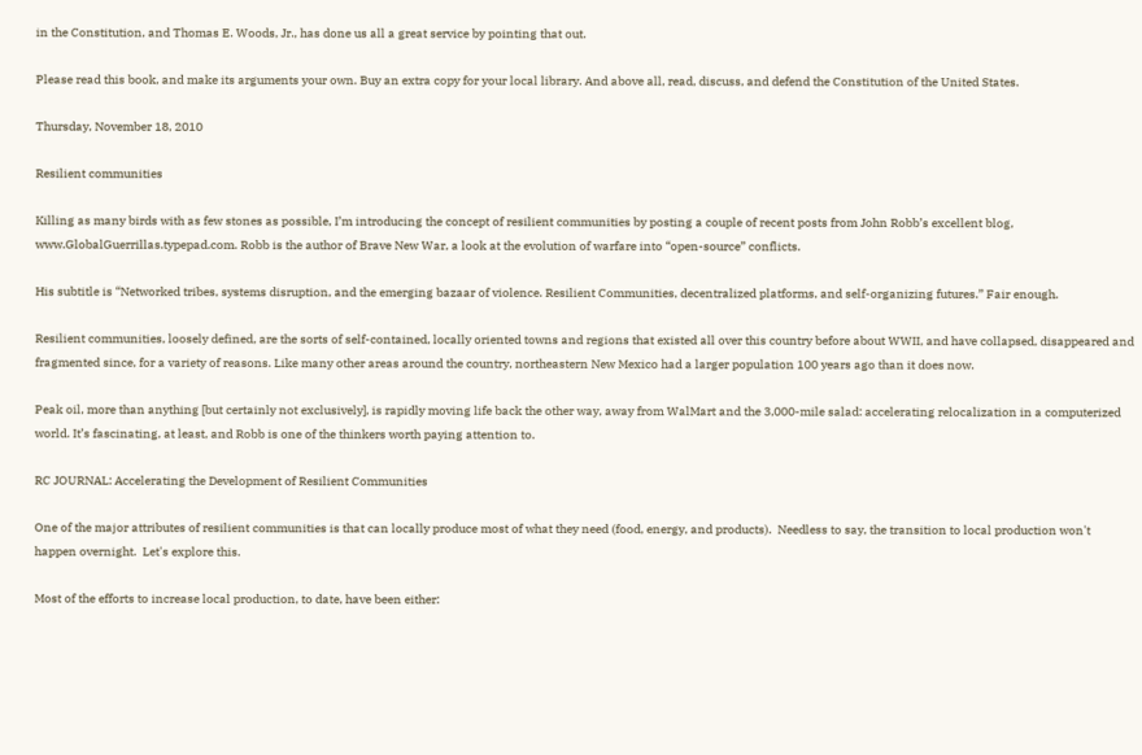in the Constitution, and Thomas E. Woods, Jr., has done us all a great service by pointing that out.

Please read this book, and make its arguments your own. Buy an extra copy for your local library. And above all, read, discuss, and defend the Constitution of the United States.

Thursday, November 18, 2010

Resilient communities

Killing as many birds with as few stones as possible, I’m introducing the concept of resilient communities by posting a couple of recent posts from John Robb’s excellent blog, www.GlobalGuerrillas.typepad.com. Robb is the author of Brave New War, a look at the evolution of warfare into “open-source” conflicts.

His subtitle is “Networked tribes, systems disruption, and the emerging bazaar of violence. Resilient Communities, decentralized platforms, and self-organizing futures.” Fair enough.

Resilient communities, loosely defined, are the sorts of self-contained, locally oriented towns and regions that existed all over this country before about WWII, and have collapsed, disappeared and fragmented since, for a variety of reasons. Like many other areas around the country, northeastern New Mexico had a larger population 100 years ago than it does now.

Peak oil, more than anything [but certainly not exclusively], is rapidly moving life back the other way, away from WalMart and the 3,000-mile salad: accelerating relocalization in a computerized world. It’s fascinating, at least, and Robb is one of the thinkers worth paying attention to.

RC JOURNAL: Accelerating the Development of Resilient Communities

One of the major attributes of resilient communities is that can locally produce most of what they need (food, energy, and products).  Needless to say, the transition to local production won't happen overnight.  Let's explore this.

Most of the efforts to increase local production, to date, have been either: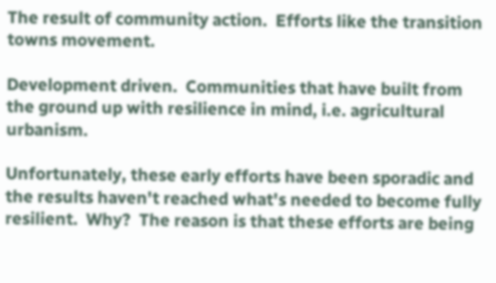The result of community action.  Efforts like the transition towns movement.

Development driven.  Communities that have built from the ground up with resilience in mind, i.e. agricultural urbanism.

Unfortunately, these early efforts have been sporadic and the results haven't reached what's needed to become fully resilient.  Why?  The reason is that these efforts are being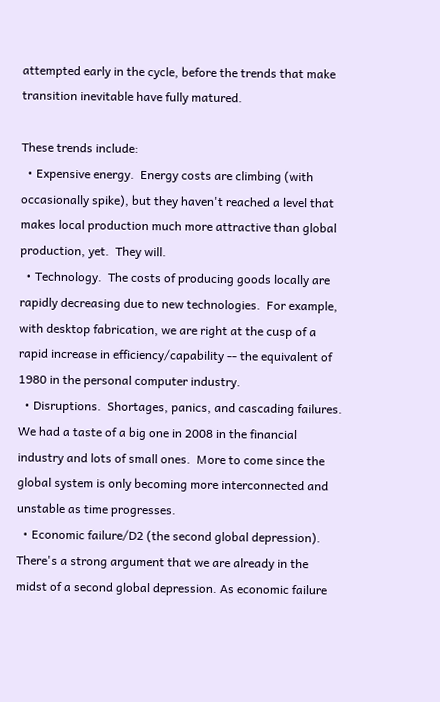attempted early in the cycle, before the trends that make transition inevitable have fully matured.

These trends include:
  • Expensive energy.  Energy costs are climbing (with occasionally spike), but they haven't reached a level that makes local production much more attractive than global production, yet.  They will.
  • Technology.  The costs of producing goods locally are rapidly decreasing due to new technologies.  For example, with desktop fabrication, we are right at the cusp of a rapid increase in efficiency/capability -- the equivalent of 1980 in the personal computer industry.
  • Disruptions.  Shortages, panics, and cascading failures.  We had a taste of a big one in 2008 in the financial industry and lots of small ones.  More to come since the global system is only becoming more interconnected and unstable as time progresses.
  • Economic failure/D2 (the second global depression).  There's a strong argument that we are already in the midst of a second global depression. As economic failure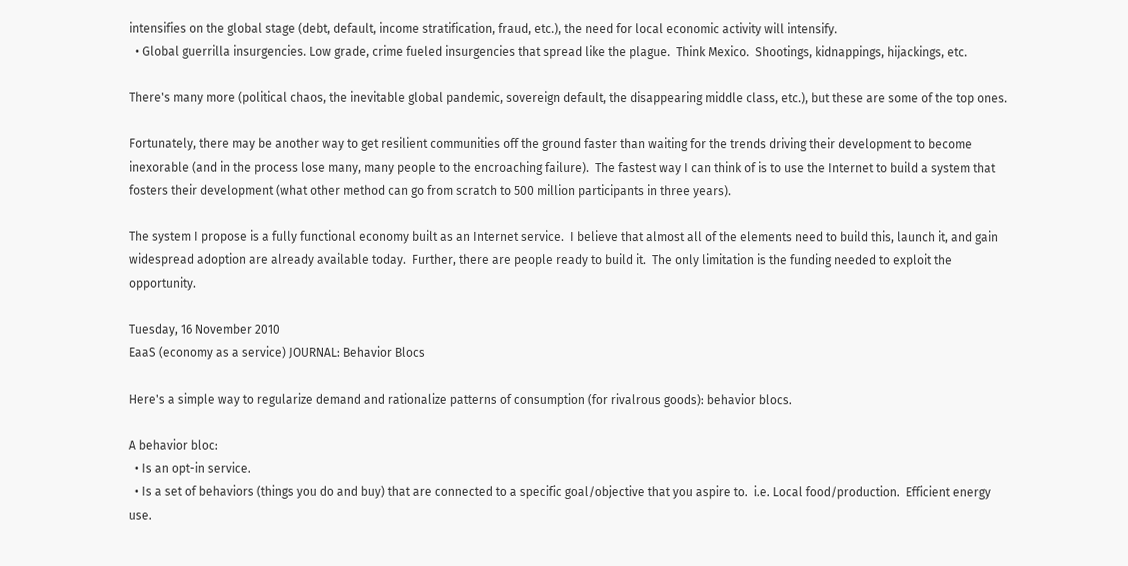intensifies on the global stage (debt, default, income stratification, fraud, etc.), the need for local economic activity will intensify.
  • Global guerrilla insurgencies. Low grade, crime fueled insurgencies that spread like the plague.  Think Mexico.  Shootings, kidnappings, hijackings, etc.

There's many more (political chaos, the inevitable global pandemic, sovereign default, the disappearing middle class, etc.), but these are some of the top ones.

Fortunately, there may be another way to get resilient communities off the ground faster than waiting for the trends driving their development to become inexorable (and in the process lose many, many people to the encroaching failure).  The fastest way I can think of is to use the Internet to build a system that fosters their development (what other method can go from scratch to 500 million participants in three years).

The system I propose is a fully functional economy built as an Internet service.  I believe that almost all of the elements need to build this, launch it, and gain widespread adoption are already available today.  Further, there are people ready to build it.  The only limitation is the funding needed to exploit the opportunity.

Tuesday, 16 November 2010
EaaS (economy as a service) JOURNAL: Behavior Blocs

Here's a simple way to regularize demand and rationalize patterns of consumption (for rivalrous goods): behavior blocs.

A behavior bloc:
  • Is an opt-in service.
  • Is a set of behaviors (things you do and buy) that are connected to a specific goal/objective that you aspire to.  i.e. Local food/production.  Efficient energy use.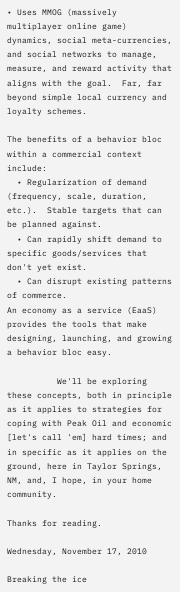• Uses MMOG (massively multiplayer online game) dynamics, social meta-currencies, and social networks to manage, measure, and reward activity that aligns with the goal.  Far, far beyond simple local currency and loyalty schemes.

The benefits of a behavior bloc within a commercial context include:
  • Regularization of demand (frequency, scale, duration, etc.).  Stable targets that can be planned against.
  • Can rapidly shift demand to specific goods/services that don't yet exist.
  • Can disrupt existing patterns of commerce.
An economy as a service (EaaS) provides the tools that make designing, launching, and growing a behavior bloc easy.

          We'll be exploring these concepts, both in principle as it applies to strategies for coping with Peak Oil and economic [let's call 'em] hard times; and in specific as it applies on the ground, here in Taylor Springs, NM, and, I hope, in your home community.

Thanks for reading.

Wednesday, November 17, 2010

Breaking the ice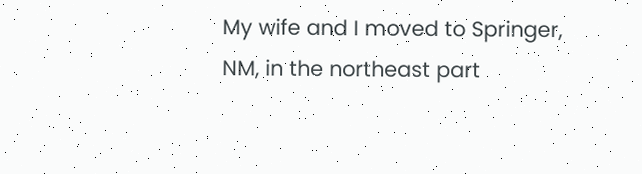My wife and I moved to Springer, NM, in the northeast part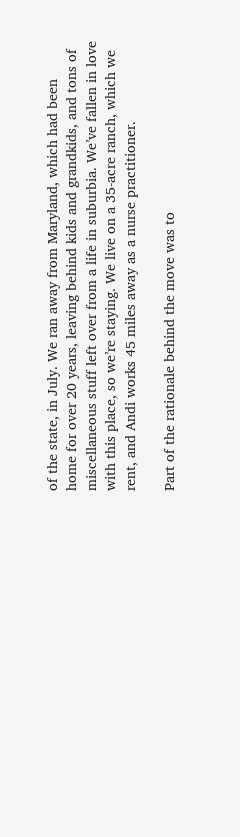of the state, in July. We ran away from Maryland, which had been home for over 20 years, leaving behind kids and grandkids, and tons of miscellaneous stuff left over from a life in suburbia. We’ve fallen in love with this place, so we’re staying. We live on a 35-acre ranch, which we rent, and Andi works 45 miles away as a nurse practitioner.

Part of the rationale behind the move was to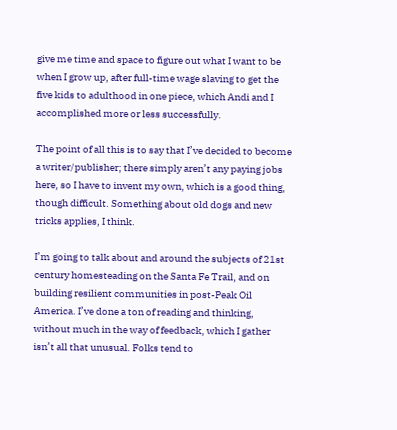give me time and space to figure out what I want to be when I grow up, after full-time wage slaving to get the five kids to adulthood in one piece, which Andi and I accomplished more or less successfully.

The point of all this is to say that I’ve decided to become a writer/publisher; there simply aren’t any paying jobs here, so I have to invent my own, which is a good thing, though difficult. Something about old dogs and new tricks applies, I think.

I’m going to talk about and around the subjects of 21st century homesteading on the Santa Fe Trail, and on building resilient communities in post-Peak Oil America. I’ve done a ton of reading and thinking, without much in the way of feedback, which I gather isn’t all that unusual. Folks tend to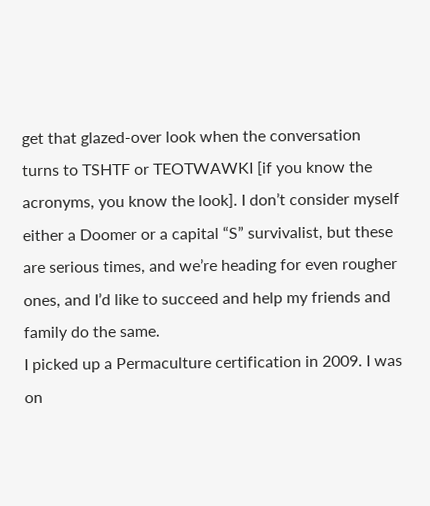get that glazed-over look when the conversation turns to TSHTF or TEOTWAWKI [if you know the acronyms, you know the look]. I don’t consider myself either a Doomer or a capital “S” survivalist, but these are serious times, and we’re heading for even rougher ones, and I’d like to succeed and help my friends and family do the same.
I picked up a Permaculture certification in 2009. I was on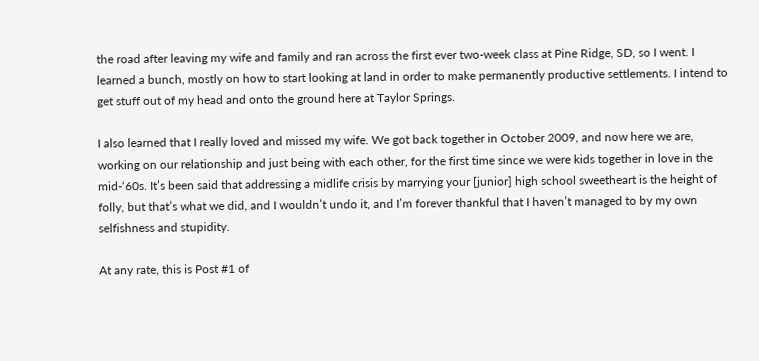the road after leaving my wife and family and ran across the first ever two-week class at Pine Ridge, SD, so I went. I learned a bunch, mostly on how to start looking at land in order to make permanently productive settlements. I intend to get stuff out of my head and onto the ground here at Taylor Springs.

I also learned that I really loved and missed my wife. We got back together in October 2009, and now here we are, working on our relationship and just being with each other, for the first time since we were kids together in love in the mid-‘60s. It’s been said that addressing a midlife crisis by marrying your [junior] high school sweetheart is the height of folly, but that’s what we did, and I wouldn’t undo it, and I’m forever thankful that I haven’t managed to by my own selfishness and stupidity.

At any rate, this is Post #1 of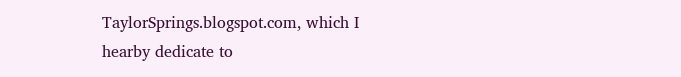TaylorSprings.blogspot.com, which I hearby dedicate to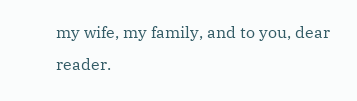my wife, my family, and to you, dear reader.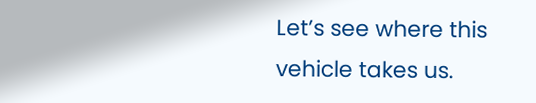Let’s see where this vehicle takes us.